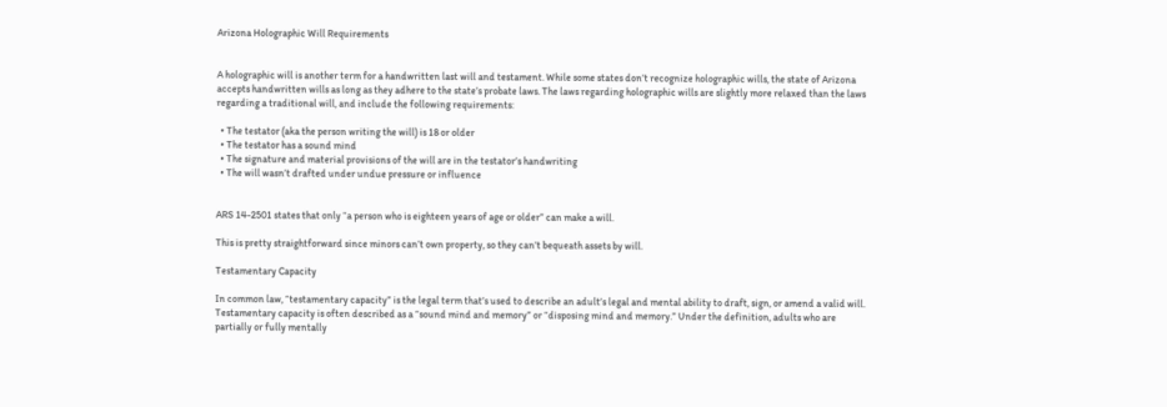Arizona Holographic Will Requirements


A holographic will is another term for a handwritten last will and testament. While some states don’t recognize holographic wills, the state of Arizona accepts handwritten wills as long as they adhere to the state’s probate laws. The laws regarding holographic wills are slightly more relaxed than the laws regarding a traditional will, and include the following requirements:

  • The testator (aka the person writing the will) is 18 or older
  • The testator has a sound mind
  • The signature and material provisions of the will are in the testator’s handwriting
  • The will wasn’t drafted under undue pressure or influence


ARS 14-2501 states that only “a person who is eighteen years of age or older” can make a will.

This is pretty straightforward since minors can’t own property, so they can’t bequeath assets by will.

Testamentary Capacity

In common law, “testamentary capacity” is the legal term that’s used to describe an adult’s legal and mental ability to draft, sign, or amend a valid will. Testamentary capacity is often described as a “sound mind and memory” or “disposing mind and memory.” Under the definition, adults who are partially or fully mentally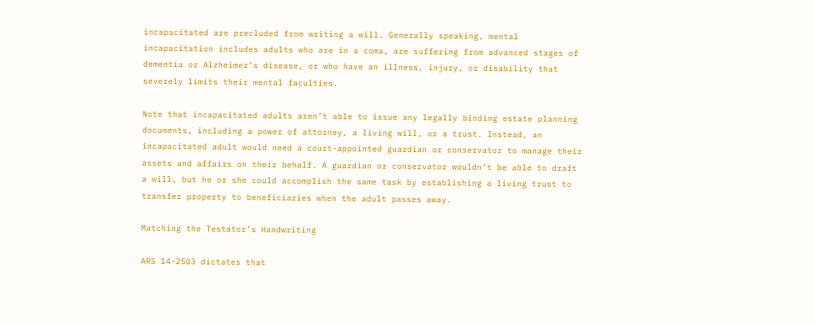incapacitated are precluded from writing a will. Generally speaking, mental incapacitation includes adults who are in a coma, are suffering from advanced stages of dementia or Alzheimer’s disease, or who have an illness, injury, or disability that severely limits their mental faculties.

Note that incapacitated adults aren’t able to issue any legally binding estate planning documents, including a power of attorney, a living will, or a trust. Instead, an incapacitated adult would need a court-appointed guardian or conservator to manage their assets and affairs on their behalf. A guardian or conservator wouldn’t be able to draft a will, but he or she could accomplish the same task by establishing a living trust to transfer property to beneficiaries when the adult passes away.

Matching the Testator’s Handwriting

ARS 14-2503 dictates that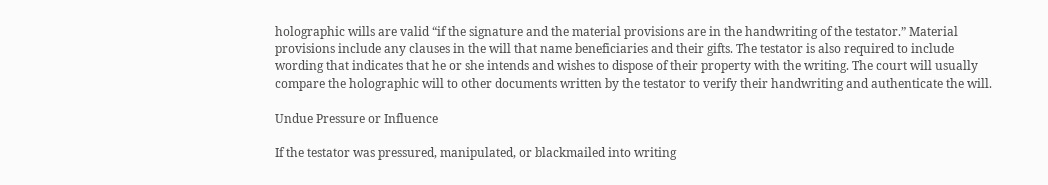holographic wills are valid “if the signature and the material provisions are in the handwriting of the testator.” Material provisions include any clauses in the will that name beneficiaries and their gifts. The testator is also required to include wording that indicates that he or she intends and wishes to dispose of their property with the writing. The court will usually compare the holographic will to other documents written by the testator to verify their handwriting and authenticate the will.

Undue Pressure or Influence

If the testator was pressured, manipulated, or blackmailed into writing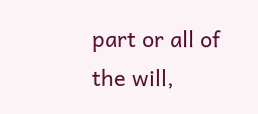part or all of the will,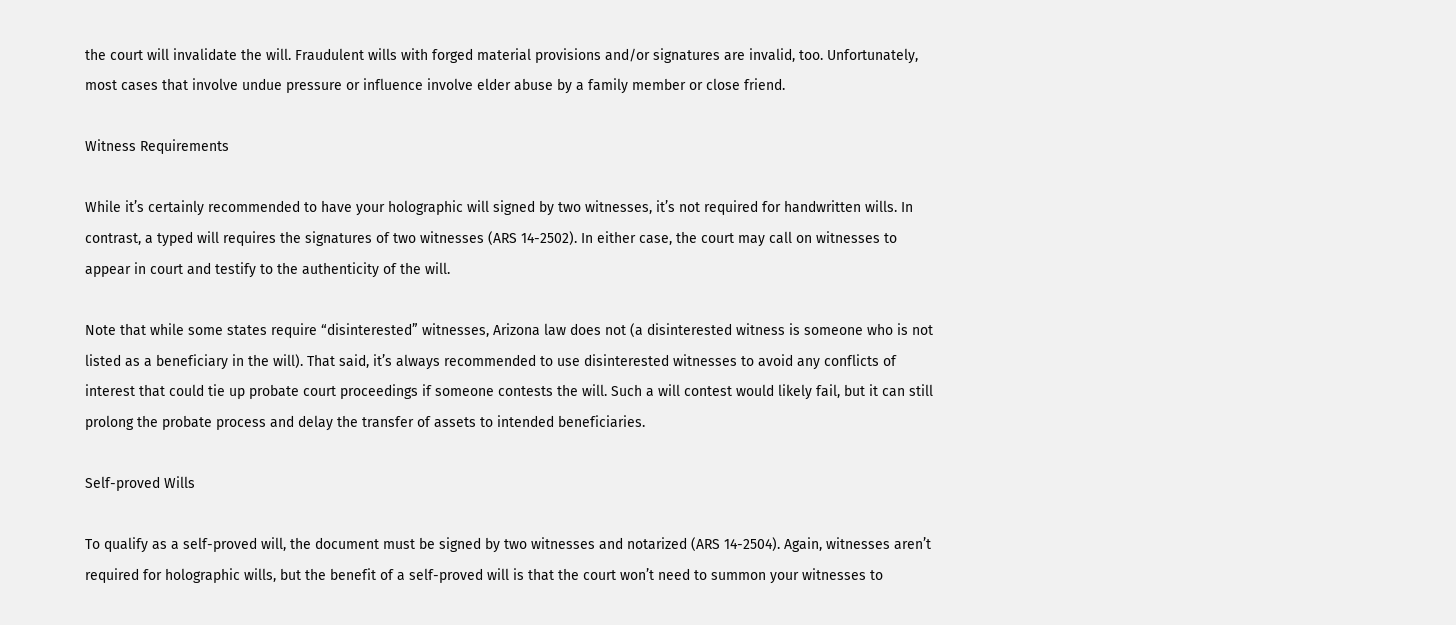the court will invalidate the will. Fraudulent wills with forged material provisions and/or signatures are invalid, too. Unfortunately, most cases that involve undue pressure or influence involve elder abuse by a family member or close friend.

Witness Requirements

While it’s certainly recommended to have your holographic will signed by two witnesses, it’s not required for handwritten wills. In contrast, a typed will requires the signatures of two witnesses (ARS 14-2502). In either case, the court may call on witnesses to appear in court and testify to the authenticity of the will.

Note that while some states require “disinterested” witnesses, Arizona law does not (a disinterested witness is someone who is not listed as a beneficiary in the will). That said, it’s always recommended to use disinterested witnesses to avoid any conflicts of interest that could tie up probate court proceedings if someone contests the will. Such a will contest would likely fail, but it can still prolong the probate process and delay the transfer of assets to intended beneficiaries.

Self-proved Wills

To qualify as a self-proved will, the document must be signed by two witnesses and notarized (ARS 14-2504). Again, witnesses aren’t required for holographic wills, but the benefit of a self-proved will is that the court won’t need to summon your witnesses to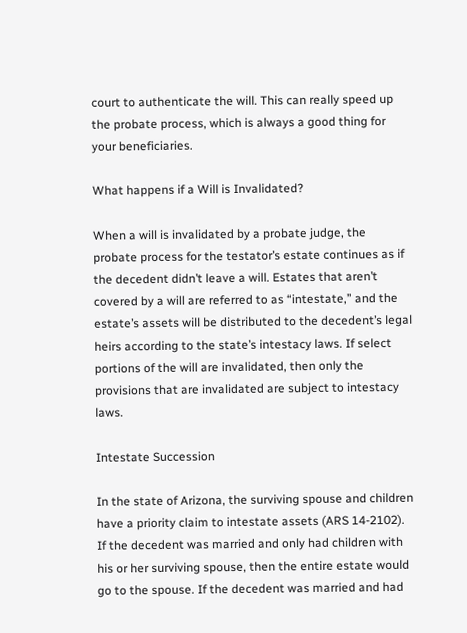court to authenticate the will. This can really speed up the probate process, which is always a good thing for your beneficiaries.

What happens if a Will is Invalidated?

When a will is invalidated by a probate judge, the probate process for the testator’s estate continues as if the decedent didn’t leave a will. Estates that aren’t covered by a will are referred to as “intestate,” and the estate’s assets will be distributed to the decedent’s legal heirs according to the state’s intestacy laws. If select portions of the will are invalidated, then only the provisions that are invalidated are subject to intestacy laws.

Intestate Succession

In the state of Arizona, the surviving spouse and children have a priority claim to intestate assets (ARS 14-2102). If the decedent was married and only had children with his or her surviving spouse, then the entire estate would go to the spouse. If the decedent was married and had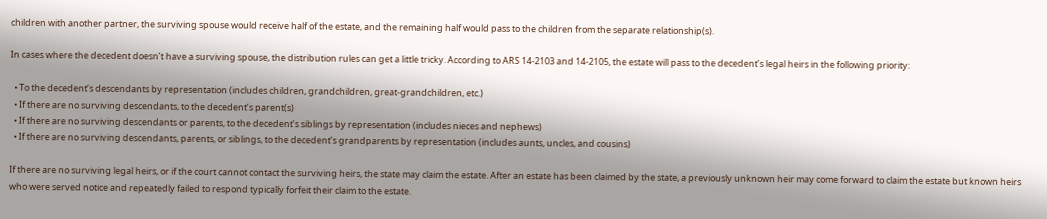children with another partner, the surviving spouse would receive half of the estate, and the remaining half would pass to the children from the separate relationship(s).

In cases where the decedent doesn’t have a surviving spouse, the distribution rules can get a little tricky. According to ARS 14-2103 and 14-2105, the estate will pass to the decedent’s legal heirs in the following priority:

  • To the decedent’s descendants by representation (includes children, grandchildren, great-grandchildren, etc.)
  • If there are no surviving descendants, to the decedent’s parent(s)
  • If there are no surviving descendants or parents, to the decedent’s siblings by representation (includes nieces and nephews)
  • If there are no surviving descendants, parents, or siblings, to the decedent’s grandparents by representation (includes aunts, uncles, and cousins)

If there are no surviving legal heirs, or if the court cannot contact the surviving heirs, the state may claim the estate. After an estate has been claimed by the state, a previously unknown heir may come forward to claim the estate but known heirs who were served notice and repeatedly failed to respond typically forfeit their claim to the estate.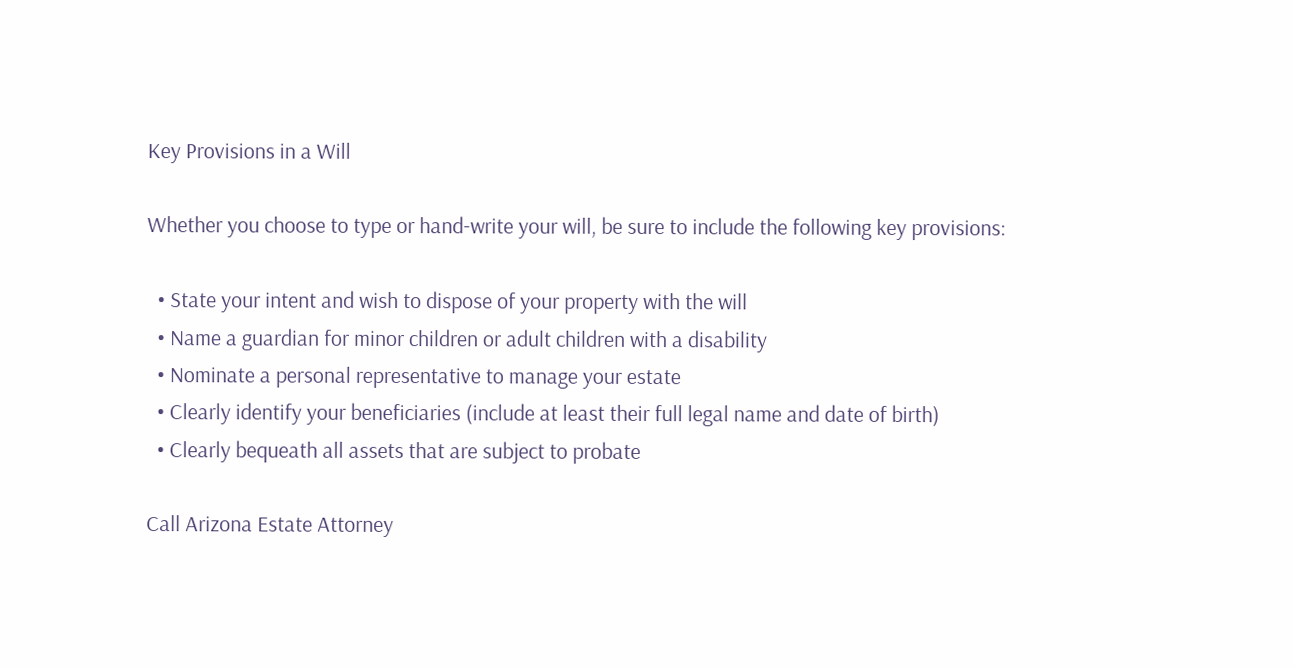Key Provisions in a Will

Whether you choose to type or hand-write your will, be sure to include the following key provisions:

  • State your intent and wish to dispose of your property with the will
  • Name a guardian for minor children or adult children with a disability
  • Nominate a personal representative to manage your estate
  • Clearly identify your beneficiaries (include at least their full legal name and date of birth)
  • Clearly bequeath all assets that are subject to probate

Call Arizona Estate Attorney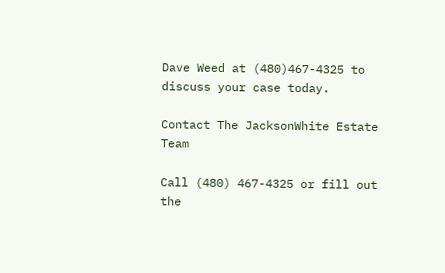Dave Weed at (480)467-4325 to discuss your case today.

Contact The JacksonWhite Estate Team

Call (480) 467-4325 or fill out the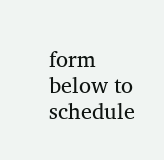form below to schedule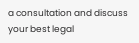a consultation and discuss your best legal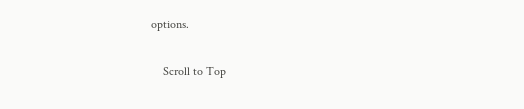options.

    Scroll to Top